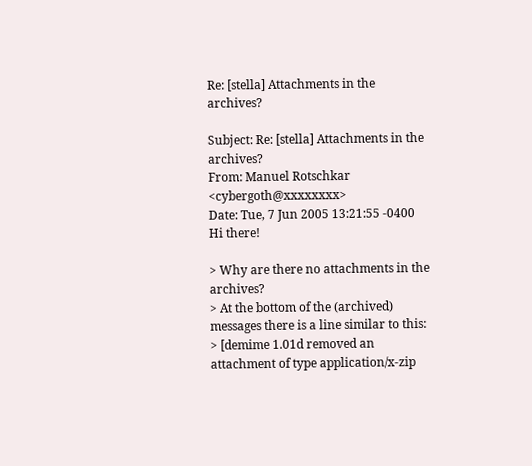Re: [stella] Attachments in the archives?

Subject: Re: [stella] Attachments in the archives?
From: Manuel Rotschkar <cybergoth@xxxxxxxx>
Date: Tue, 7 Jun 2005 13:21:55 -0400
Hi there!

> Why are there no attachments in the archives?
> At the bottom of the (archived) messages there is a line similar to this:
> [demime 1.01d removed an attachment of type application/x-zip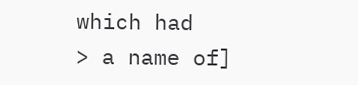which had
> a name of]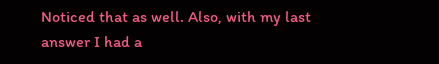Noticed that as well. Also, with my last answer I had a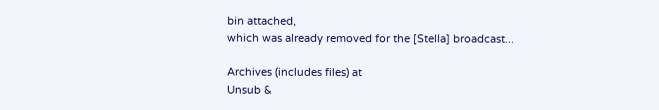bin attached,
which was already removed for the [Stella] broadcast...

Archives (includes files) at
Unsub &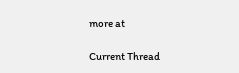more at

Current Thread